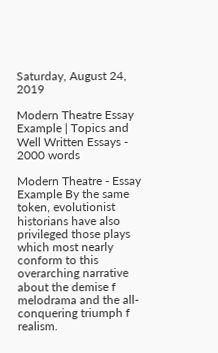Saturday, August 24, 2019

Modern Theatre Essay Example | Topics and Well Written Essays - 2000 words

Modern Theatre - Essay Example By the same token, evolutionist historians have also privileged those plays which most nearly conform to this overarching narrative about the demise f melodrama and the all-conquering triumph f realism.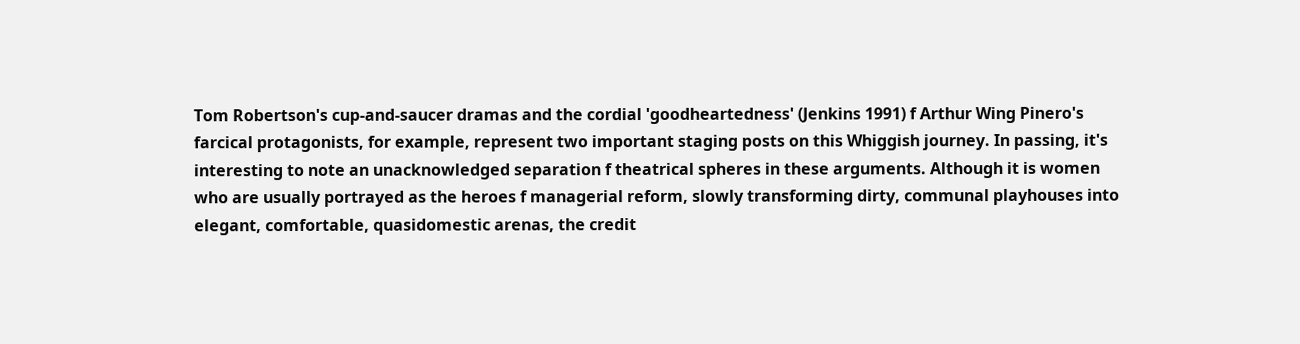Tom Robertson's cup-and-saucer dramas and the cordial 'goodheartedness' (Jenkins 1991) f Arthur Wing Pinero's farcical protagonists, for example, represent two important staging posts on this Whiggish journey. In passing, it's interesting to note an unacknowledged separation f theatrical spheres in these arguments. Although it is women who are usually portrayed as the heroes f managerial reform, slowly transforming dirty, communal playhouses into elegant, comfortable, quasidomestic arenas, the credit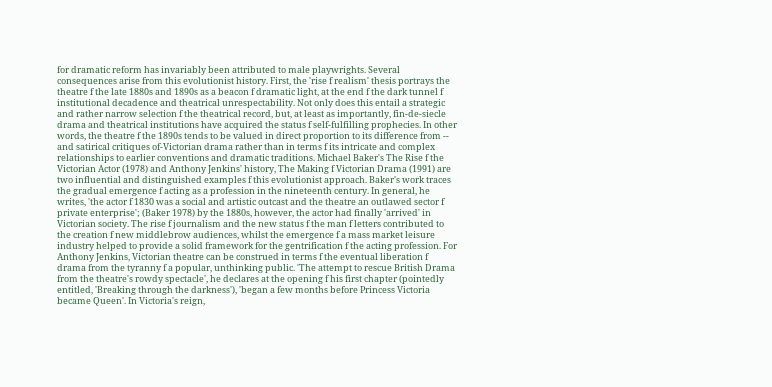for dramatic reform has invariably been attributed to male playwrights. Several consequences arise from this evolutionist history. First, the 'rise f realism' thesis portrays the theatre f the late 1880s and 1890s as a beacon f dramatic light, at the end f the dark tunnel f institutional decadence and theatrical unrespectability. Not only does this entail a strategic and rather narrow selection f the theatrical record, but, at least as importantly, fin-de-siecle drama and theatrical institutions have acquired the status f self-fulfilling prophecies. In other words, the theatre f the 1890s tends to be valued in direct proportion to its difference from -- and satirical critiques of-Victorian drama rather than in terms f its intricate and complex relationships to earlier conventions and dramatic traditions. Michael Baker's The Rise f the Victorian Actor (1978) and Anthony Jenkins' history, The Making f Victorian Drama (1991) are two influential and distinguished examples f this evolutionist approach. Baker's work traces the gradual emergence f acting as a profession in the nineteenth century. In general, he writes, 'the actor f 1830 was a social and artistic outcast and the theatre an outlawed sector f private enterprise'; (Baker 1978) by the 1880s, however, the actor had finally 'arrived' in Victorian society. The rise f journalism and the new status f the man f letters contributed to the creation f new middlebrow audiences, whilst the emergence f a mass market leisure industry helped to provide a solid framework for the gentrification f the acting profession. For Anthony Jenkins, Victorian theatre can be construed in terms f the eventual liberation f drama from the tyranny f a popular, unthinking public. 'The attempt to rescue British Drama from the theatre's rowdy spectacle', he declares at the opening f his first chapter (pointedly entitled, 'Breaking through the darkness'), 'began a few months before Princess Victoria became Queen'. In Victoria's reign,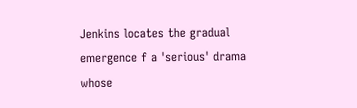Jenkins locates the gradual emergence f a 'serious' drama whose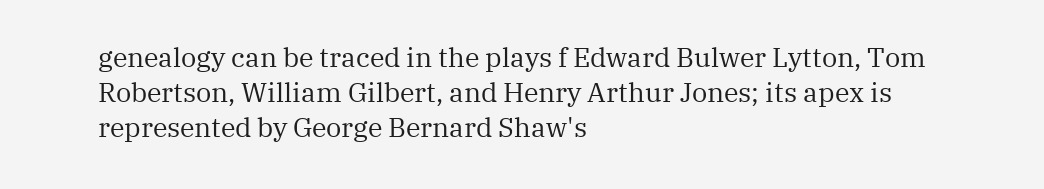genealogy can be traced in the plays f Edward Bulwer Lytton, Tom Robertson, William Gilbert, and Henry Arthur Jones; its apex is represented by George Bernard Shaw's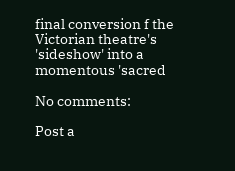final conversion f the Victorian theatre's 'sideshow' into a momentous 'sacred

No comments:

Post a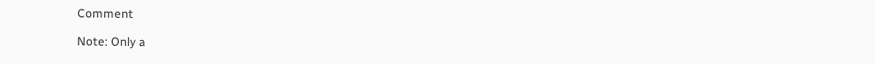Comment

Note: Only a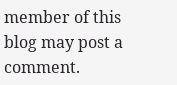member of this blog may post a comment.